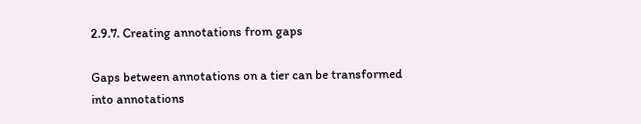2.9.7. Creating annotations from gaps

Gaps between annotations on a tier can be transformed into annotations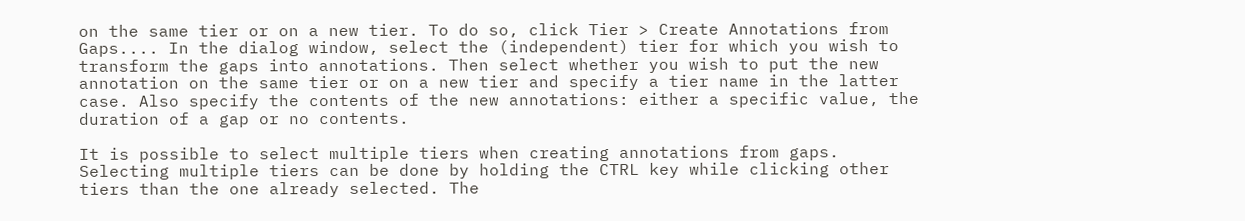on the same tier or on a new tier. To do so, click Tier > Create Annotations from Gaps.... In the dialog window, select the (independent) tier for which you wish to transform the gaps into annotations. Then select whether you wish to put the new annotation on the same tier or on a new tier and specify a tier name in the latter case. Also specify the contents of the new annotations: either a specific value, the duration of a gap or no contents.

It is possible to select multiple tiers when creating annotations from gaps. Selecting multiple tiers can be done by holding the CTRL key while clicking other tiers than the one already selected. The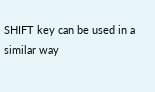SHIFT key can be used in a similar way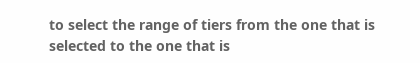to select the range of tiers from the one that is selected to the one that is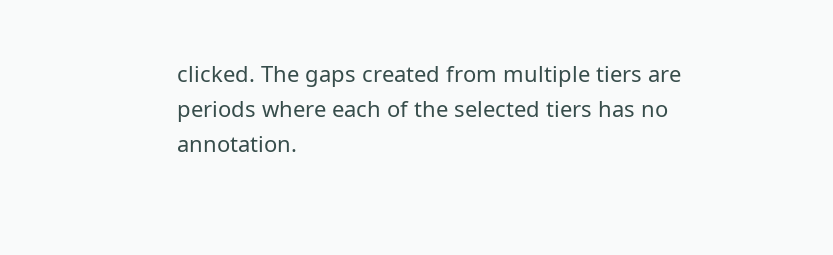clicked. The gaps created from multiple tiers are periods where each of the selected tiers has no annotation.